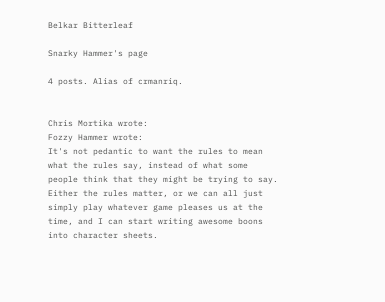Belkar Bitterleaf

Snarky Hammer's page

4 posts. Alias of crmanriq.


Chris Mortika wrote:
Fozzy Hammer wrote:
It's not pedantic to want the rules to mean what the rules say, instead of what some people think that they might be trying to say. Either the rules matter, or we can all just simply play whatever game pleases us at the time, and I can start writing awesome boons into character sheets.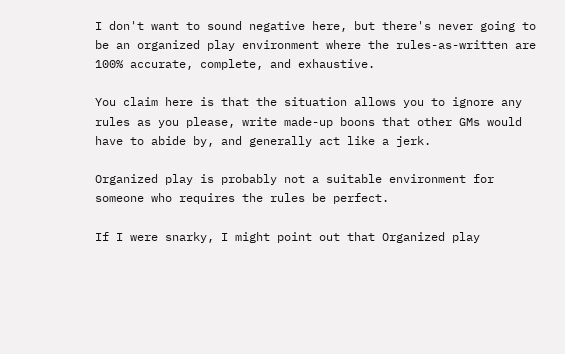I don't want to sound negative here, but there's never going to be an organized play environment where the rules-as-written are 100% accurate, complete, and exhaustive.

You claim here is that the situation allows you to ignore any rules as you please, write made-up boons that other GMs would have to abide by, and generally act like a jerk.

Organized play is probably not a suitable environment for someone who requires the rules be perfect.

If I were snarky, I might point out that Organized play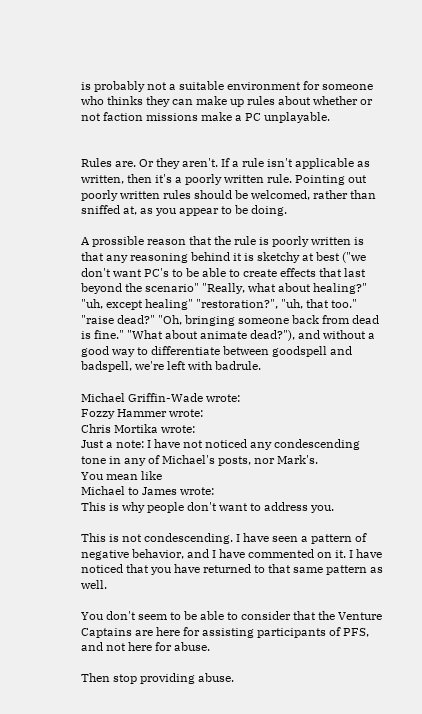is probably not a suitable environment for someone who thinks they can make up rules about whether or not faction missions make a PC unplayable.


Rules are. Or they aren't. If a rule isn't applicable as written, then it's a poorly written rule. Pointing out poorly written rules should be welcomed, rather than sniffed at, as you appear to be doing.

A prossible reason that the rule is poorly written is that any reasoning behind it is sketchy at best ("we don't want PC's to be able to create effects that last beyond the scenario" "Really, what about healing?" "uh, except healing" "restoration?", "uh, that too." "raise dead?" "Oh, bringing someone back from dead is fine." "What about animate dead?"), and without a good way to differentiate between goodspell and badspell, we're left with badrule.

Michael Griffin-Wade wrote:
Fozzy Hammer wrote:
Chris Mortika wrote:
Just a note: I have not noticed any condescending tone in any of Michael's posts, nor Mark's.
You mean like
Michael to James wrote:
This is why people don't want to address you.

This is not condescending. I have seen a pattern of negative behavior, and I have commented on it. I have noticed that you have returned to that same pattern as well.

You don't seem to be able to consider that the Venture Captains are here for assisting participants of PFS, and not here for abuse.

Then stop providing abuse.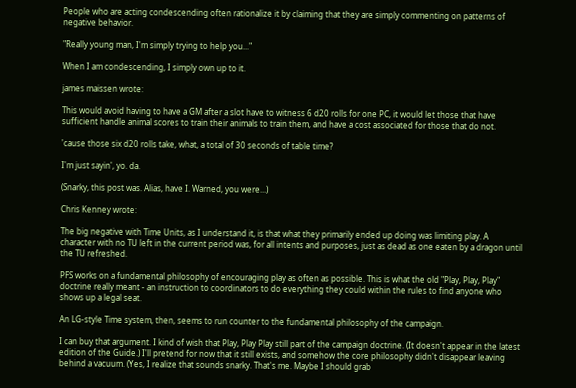People who are acting condescending often rationalize it by claiming that they are simply commenting on patterns of negative behavior.

"Really young man, I'm simply trying to help you..."

When I am condescending, I simply own up to it.

james maissen wrote:

This would avoid having to have a GM after a slot have to witness 6 d20 rolls for one PC, it would let those that have sufficient handle animal scores to train their animals to train them, and have a cost associated for those that do not.

'cause those six d20 rolls take, what, a total of 30 seconds of table time?

I'm just sayin', yo. da.

(Snarky, this post was. Alias, have I. Warned, you were...)

Chris Kenney wrote:

The big negative with Time Units, as I understand it, is that what they primarily ended up doing was limiting play. A character with no TU left in the current period was, for all intents and purposes, just as dead as one eaten by a dragon until the TU refreshed.

PFS works on a fundamental philosophy of encouraging play as often as possible. This is what the old "Play, Play, Play" doctrine really meant - an instruction to coordinators to do everything they could within the rules to find anyone who shows up a legal seat.

An LG-style Time system, then, seems to run counter to the fundamental philosophy of the campaign.

I can buy that argument. I kind of wish that Play, Play Play still part of the campaign doctrine. (It doesn't appear in the latest edition of the Guide.) I'll pretend for now that it still exists, and somehow the core philosophy didn't disappear leaving behind a vacuum. (Yes, I realize that sounds snarky. That's me. Maybe I should grab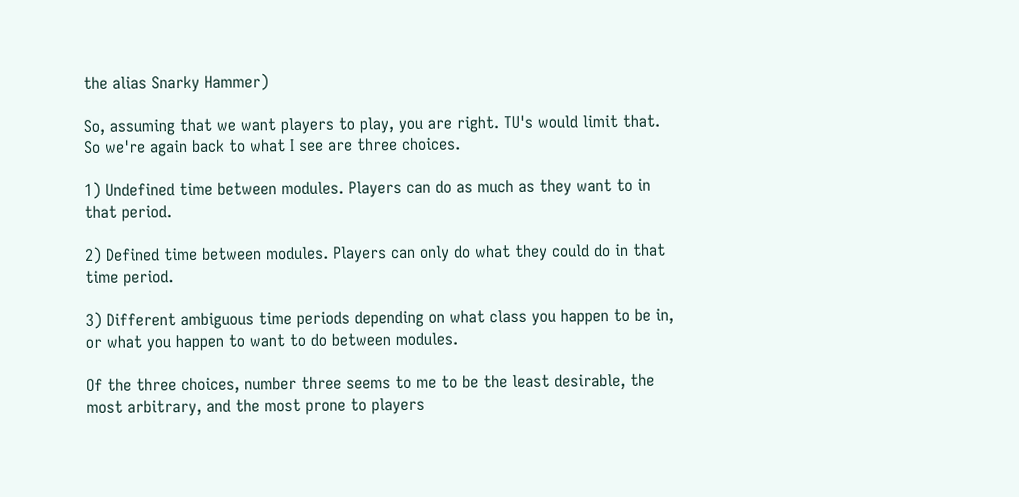the alias Snarky Hammer)

So, assuming that we want players to play, you are right. TU's would limit that. So we're again back to what I see are three choices.

1) Undefined time between modules. Players can do as much as they want to in that period.

2) Defined time between modules. Players can only do what they could do in that time period.

3) Different ambiguous time periods depending on what class you happen to be in, or what you happen to want to do between modules.

Of the three choices, number three seems to me to be the least desirable, the most arbitrary, and the most prone to players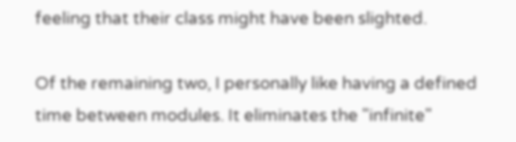feeling that their class might have been slighted.

Of the remaining two, I personally like having a defined time between modules. It eliminates the "infinite"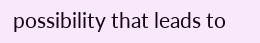possibility that leads to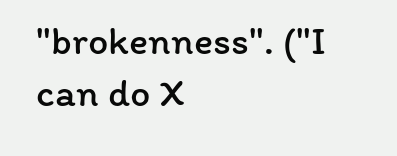"brokenness". ("I can do X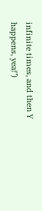infinite times, and then Y happens, yea!")